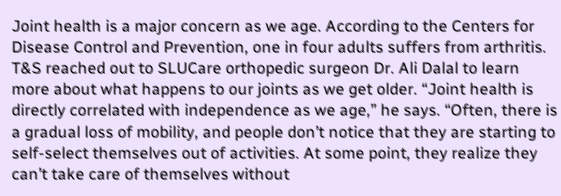Joint health is a major concern as we age. According to the Centers for Disease Control and Prevention, one in four adults suffers from arthritis. T&S reached out to SLUCare orthopedic surgeon Dr. Ali Dalal to learn more about what happens to our joints as we get older. “Joint health is directly correlated with independence as we age,” he says. “Often, there is a gradual loss of mobility, and people don’t notice that they are starting to self-select themselves out of activities. At some point, they realize they can’t take care of themselves without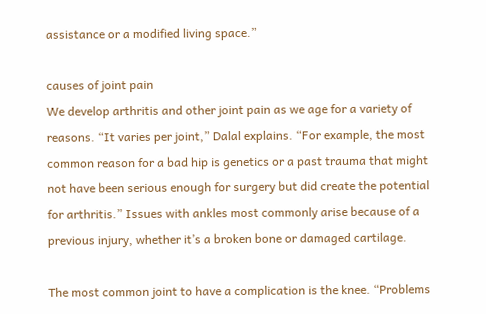assistance or a modified living space.”

causes of joint pain
We develop arthritis and other joint pain as we age for a variety of reasons. “It varies per joint,” Dalal explains. “For example, the most common reason for a bad hip is genetics or a past trauma that might not have been serious enough for surgery but did create the potential for arthritis.” Issues with ankles most commonly arise because of a previous injury, whether it’s a broken bone or damaged cartilage.

The most common joint to have a complication is the knee. “Problems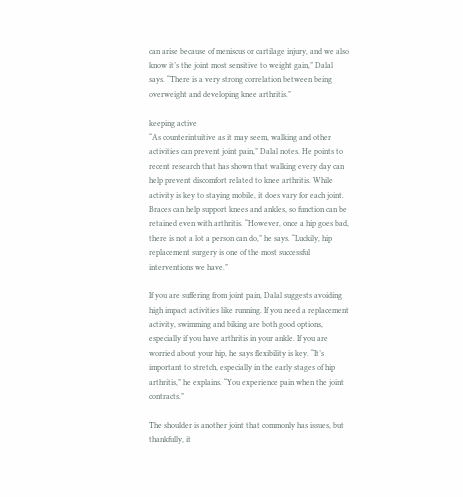can arise because of meniscus or cartilage injury, and we also know it’s the joint most sensitive to weight gain,” Dalal says. “There is a very strong correlation between being overweight and developing knee arthritis.”

keeping active
“As counterintuitive as it may seem, walking and other activities can prevent joint pain,” Dalal notes. He points to recent research that has shown that walking every day can help prevent discomfort related to knee arthritis. While activity is key to staying mobile, it does vary for each joint. Braces can help support knees and ankles, so function can be retained even with arthritis. “However, once a hip goes bad, there is not a lot a person can do,” he says. “Luckily, hip replacement surgery is one of the most successful interventions we have.”

If you are suffering from joint pain, Dalal suggests avoiding high impact activities like running. If you need a replacement activity, swimming and biking are both good options, especially if you have arthritis in your ankle. If you are worried about your hip, he says flexibility is key. “It’s important to stretch, especially in the early stages of hip arthritis,” he explains. “You experience pain when the joint contracts.”

The shoulder is another joint that commonly has issues, but thankfully, it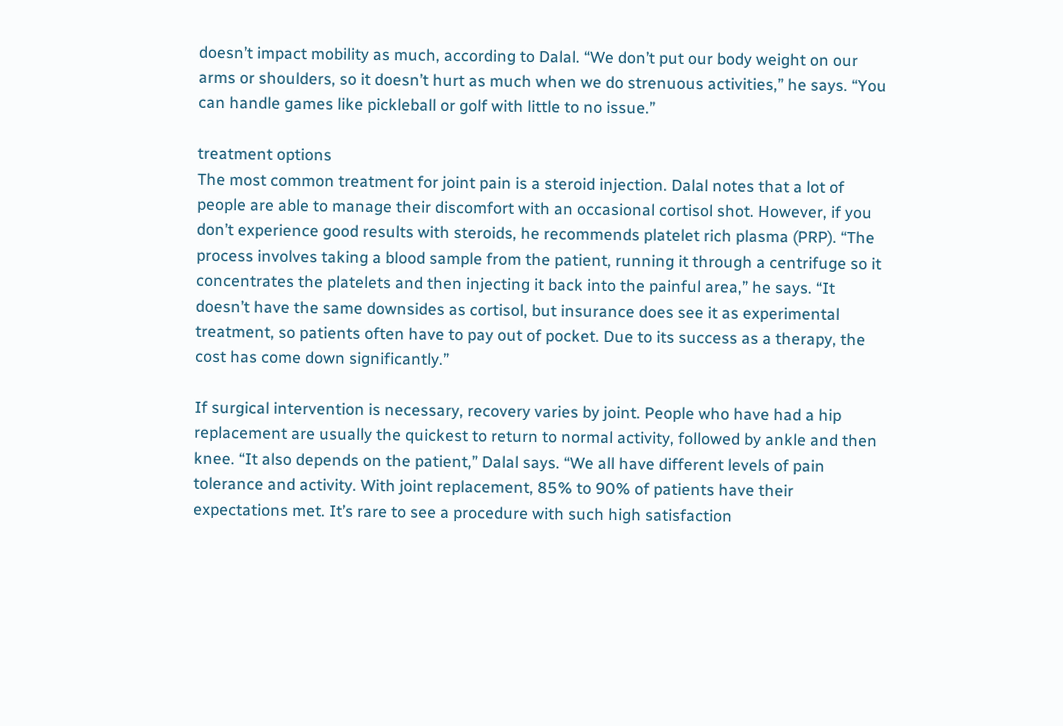doesn’t impact mobility as much, according to Dalal. “We don’t put our body weight on our arms or shoulders, so it doesn’t hurt as much when we do strenuous activities,” he says. “You can handle games like pickleball or golf with little to no issue.”

treatment options
The most common treatment for joint pain is a steroid injection. Dalal notes that a lot of people are able to manage their discomfort with an occasional cortisol shot. However, if you don’t experience good results with steroids, he recommends platelet rich plasma (PRP). “The process involves taking a blood sample from the patient, running it through a centrifuge so it concentrates the platelets and then injecting it back into the painful area,” he says. “It doesn’t have the same downsides as cortisol, but insurance does see it as experimental treatment, so patients often have to pay out of pocket. Due to its success as a therapy, the cost has come down significantly.”

If surgical intervention is necessary, recovery varies by joint. People who have had a hip replacement are usually the quickest to return to normal activity, followed by ankle and then knee. “It also depends on the patient,” Dalal says. “We all have different levels of pain tolerance and activity. With joint replacement, 85% to 90% of patients have their expectations met. It’s rare to see a procedure with such high satisfaction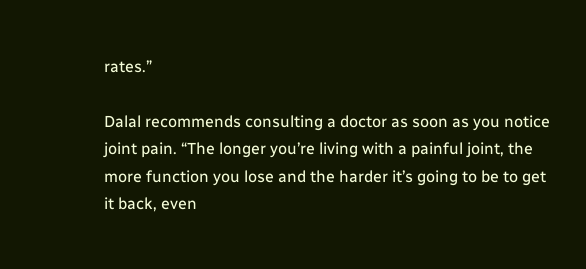rates.”

Dalal recommends consulting a doctor as soon as you notice joint pain. “The longer you’re living with a painful joint, the more function you lose and the harder it’s going to be to get it back, even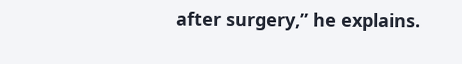after surgery,” he explains.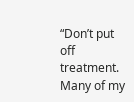“Don’t put off treatment. Many of my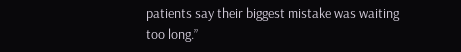patients say their biggest mistake was waiting too long.”